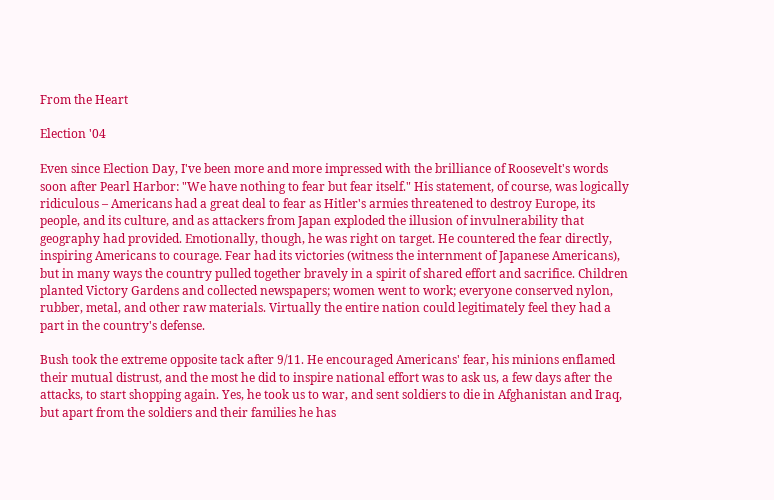From the Heart

Election '04

Even since Election Day, I've been more and more impressed with the brilliance of Roosevelt's words soon after Pearl Harbor: "We have nothing to fear but fear itself." His statement, of course, was logically ridiculous – Americans had a great deal to fear as Hitler's armies threatened to destroy Europe, its people, and its culture, and as attackers from Japan exploded the illusion of invulnerability that geography had provided. Emotionally, though, he was right on target. He countered the fear directly, inspiring Americans to courage. Fear had its victories (witness the internment of Japanese Americans), but in many ways the country pulled together bravely in a spirit of shared effort and sacrifice. Children planted Victory Gardens and collected newspapers; women went to work; everyone conserved nylon, rubber, metal, and other raw materials. Virtually the entire nation could legitimately feel they had a part in the country's defense.

Bush took the extreme opposite tack after 9/11. He encouraged Americans' fear, his minions enflamed their mutual distrust, and the most he did to inspire national effort was to ask us, a few days after the attacks, to start shopping again. Yes, he took us to war, and sent soldiers to die in Afghanistan and Iraq, but apart from the soldiers and their families he has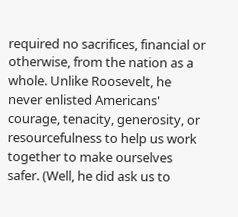required no sacrifices, financial or otherwise, from the nation as a whole. Unlike Roosevelt, he never enlisted Americans' courage, tenacity, generosity, or resourcefulness to help us work together to make ourselves safer. (Well, he did ask us to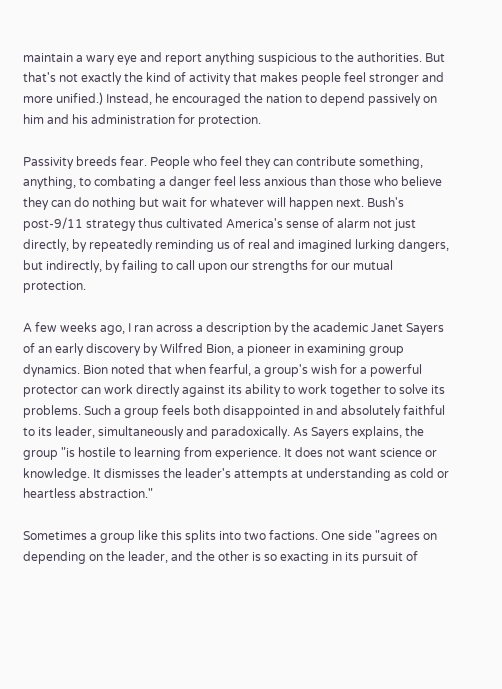maintain a wary eye and report anything suspicious to the authorities. But that's not exactly the kind of activity that makes people feel stronger and more unified.) Instead, he encouraged the nation to depend passively on him and his administration for protection.

Passivity breeds fear. People who feel they can contribute something, anything, to combating a danger feel less anxious than those who believe they can do nothing but wait for whatever will happen next. Bush's post-9/11 strategy thus cultivated America's sense of alarm not just directly, by repeatedly reminding us of real and imagined lurking dangers, but indirectly, by failing to call upon our strengths for our mutual protection.

A few weeks ago, I ran across a description by the academic Janet Sayers of an early discovery by Wilfred Bion, a pioneer in examining group dynamics. Bion noted that when fearful, a group's wish for a powerful protector can work directly against its ability to work together to solve its problems. Such a group feels both disappointed in and absolutely faithful to its leader, simultaneously and paradoxically. As Sayers explains, the group "is hostile to learning from experience. It does not want science or knowledge. It dismisses the leader's attempts at understanding as cold or heartless abstraction."

Sometimes a group like this splits into two factions. One side "agrees on depending on the leader, and the other is so exacting in its pursuit of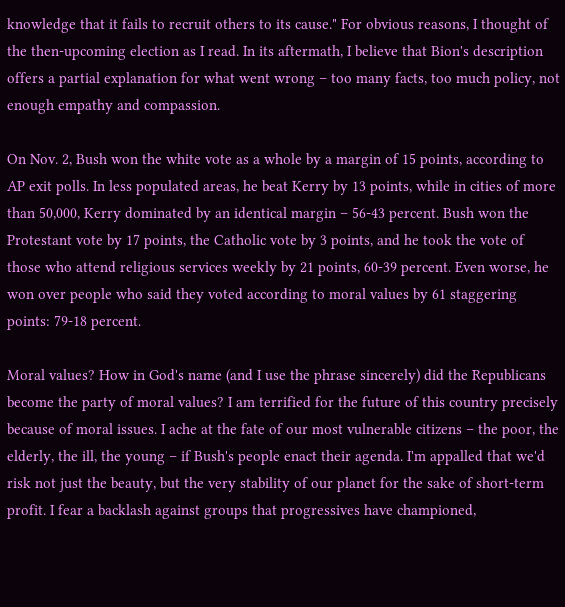knowledge that it fails to recruit others to its cause." For obvious reasons, I thought of the then-upcoming election as I read. In its aftermath, I believe that Bion's description offers a partial explanation for what went wrong – too many facts, too much policy, not enough empathy and compassion.

On Nov. 2, Bush won the white vote as a whole by a margin of 15 points, according to AP exit polls. In less populated areas, he beat Kerry by 13 points, while in cities of more than 50,000, Kerry dominated by an identical margin – 56-43 percent. Bush won the Protestant vote by 17 points, the Catholic vote by 3 points, and he took the vote of those who attend religious services weekly by 21 points, 60-39 percent. Even worse, he won over people who said they voted according to moral values by 61 staggering points: 79-18 percent.

Moral values? How in God's name (and I use the phrase sincerely) did the Republicans become the party of moral values? I am terrified for the future of this country precisely because of moral issues. I ache at the fate of our most vulnerable citizens – the poor, the elderly, the ill, the young – if Bush's people enact their agenda. I'm appalled that we'd risk not just the beauty, but the very stability of our planet for the sake of short-term profit. I fear a backlash against groups that progressives have championed,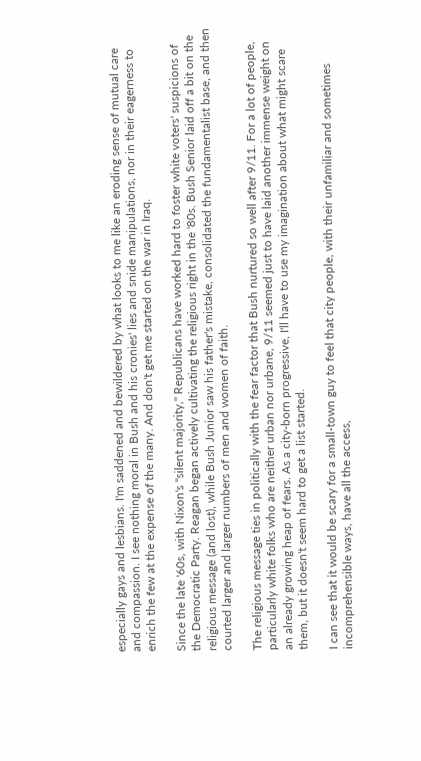especially gays and lesbians. I'm saddened and bewildered by what looks to me like an eroding sense of mutual care and compassion. I see nothing moral in Bush and his cronies' lies and snide manipulations, nor in their eagerness to enrich the few at the expense of the many. And don't get me started on the war in Iraq.

Since the late '60s, with Nixon's "silent majority," Republicans have worked hard to foster white voters' suspicions of the Democratic Party. Reagan began actively cultivating the religious right in the '80s. Bush Senior laid off a bit on the religious message (and lost), while Bush Junior saw his father's mistake, consolidated the fundamentalist base, and then courted larger and larger numbers of men and women of faith.

The religious message ties in politically with the fear factor that Bush nurtured so well after 9/11. For a lot of people, particularly white folks who are neither urban nor urbane, 9/11 seemed just to have laid another immense weight on an already growing heap of fears. As a city-born progressive, I'll have to use my imagination about what might scare them, but it doesn't seem hard to get a list started.

I can see that it would be scary for a small-town guy to feel that city people, with their unfamiliar and sometimes incomprehensible ways, have all the access,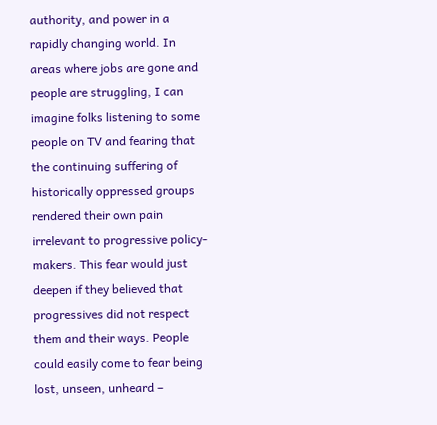authority, and power in a rapidly changing world. In areas where jobs are gone and people are struggling, I can imagine folks listening to some people on TV and fearing that the continuing suffering of historically oppressed groups rendered their own pain irrelevant to progressive policy-makers. This fear would just deepen if they believed that progressives did not respect them and their ways. People could easily come to fear being lost, unseen, unheard –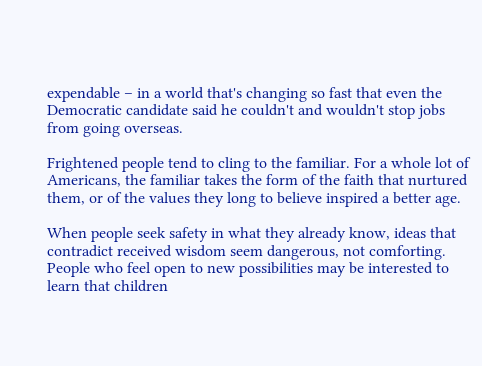expendable – in a world that's changing so fast that even the Democratic candidate said he couldn't and wouldn't stop jobs from going overseas.

Frightened people tend to cling to the familiar. For a whole lot of Americans, the familiar takes the form of the faith that nurtured them, or of the values they long to believe inspired a better age.

When people seek safety in what they already know, ideas that contradict received wisdom seem dangerous, not comforting. People who feel open to new possibilities may be interested to learn that children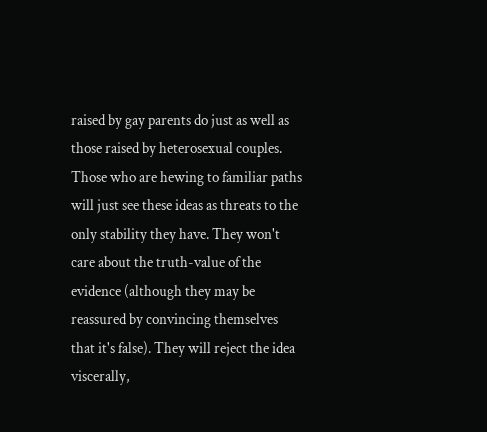raised by gay parents do just as well as those raised by heterosexual couples. Those who are hewing to familiar paths will just see these ideas as threats to the only stability they have. They won't care about the truth-value of the evidence (although they may be reassured by convincing themselves that it's false). They will reject the idea viscerally,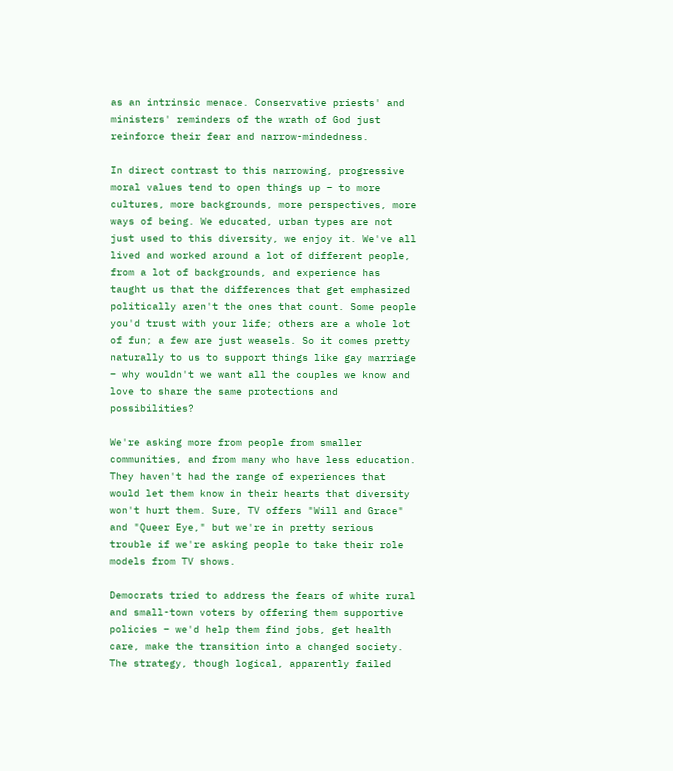as an intrinsic menace. Conservative priests' and ministers' reminders of the wrath of God just reinforce their fear and narrow-mindedness.

In direct contrast to this narrowing, progressive moral values tend to open things up – to more cultures, more backgrounds, more perspectives, more ways of being. We educated, urban types are not just used to this diversity, we enjoy it. We've all lived and worked around a lot of different people, from a lot of backgrounds, and experience has taught us that the differences that get emphasized politically aren't the ones that count. Some people you'd trust with your life; others are a whole lot of fun; a few are just weasels. So it comes pretty naturally to us to support things like gay marriage – why wouldn't we want all the couples we know and love to share the same protections and possibilities?

We're asking more from people from smaller communities, and from many who have less education. They haven't had the range of experiences that would let them know in their hearts that diversity won't hurt them. Sure, TV offers "Will and Grace" and "Queer Eye," but we're in pretty serious trouble if we're asking people to take their role models from TV shows.

Democrats tried to address the fears of white rural and small-town voters by offering them supportive policies – we'd help them find jobs, get health care, make the transition into a changed society. The strategy, though logical, apparently failed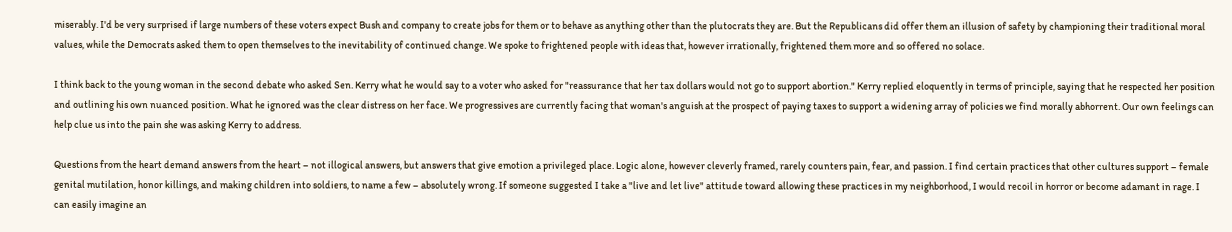miserably. I'd be very surprised if large numbers of these voters expect Bush and company to create jobs for them or to behave as anything other than the plutocrats they are. But the Republicans did offer them an illusion of safety by championing their traditional moral values, while the Democrats asked them to open themselves to the inevitability of continued change. We spoke to frightened people with ideas that, however irrationally, frightened them more and so offered no solace.

I think back to the young woman in the second debate who asked Sen. Kerry what he would say to a voter who asked for "reassurance that her tax dollars would not go to support abortion." Kerry replied eloquently in terms of principle, saying that he respected her position and outlining his own nuanced position. What he ignored was the clear distress on her face. We progressives are currently facing that woman's anguish at the prospect of paying taxes to support a widening array of policies we find morally abhorrent. Our own feelings can help clue us into the pain she was asking Kerry to address.

Questions from the heart demand answers from the heart – not illogical answers, but answers that give emotion a privileged place. Logic alone, however cleverly framed, rarely counters pain, fear, and passion. I find certain practices that other cultures support – female genital mutilation, honor killings, and making children into soldiers, to name a few – absolutely wrong. If someone suggested I take a "live and let live" attitude toward allowing these practices in my neighborhood, I would recoil in horror or become adamant in rage. I can easily imagine an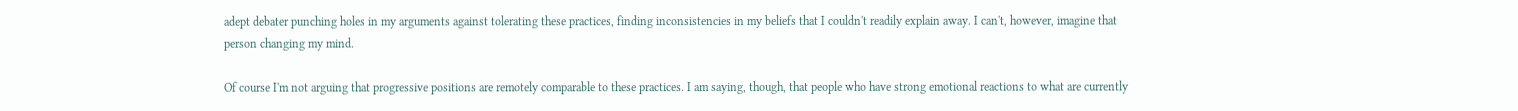adept debater punching holes in my arguments against tolerating these practices, finding inconsistencies in my beliefs that I couldn't readily explain away. I can't, however, imagine that person changing my mind.

Of course I'm not arguing that progressive positions are remotely comparable to these practices. I am saying, though, that people who have strong emotional reactions to what are currently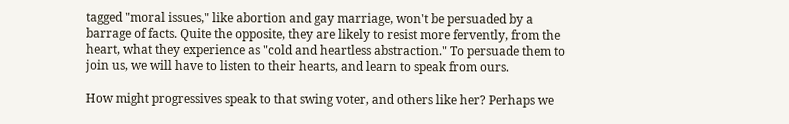tagged "moral issues," like abortion and gay marriage, won't be persuaded by a barrage of facts. Quite the opposite, they are likely to resist more fervently, from the heart, what they experience as "cold and heartless abstraction." To persuade them to join us, we will have to listen to their hearts, and learn to speak from ours.

How might progressives speak to that swing voter, and others like her? Perhaps we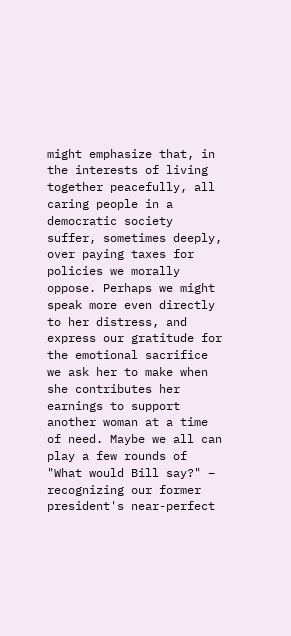might emphasize that, in the interests of living together peacefully, all caring people in a democratic society suffer, sometimes deeply, over paying taxes for policies we morally oppose. Perhaps we might speak more even directly to her distress, and express our gratitude for the emotional sacrifice we ask her to make when she contributes her earnings to support another woman at a time of need. Maybe we all can play a few rounds of "What would Bill say?" – recognizing our former president's near-perfect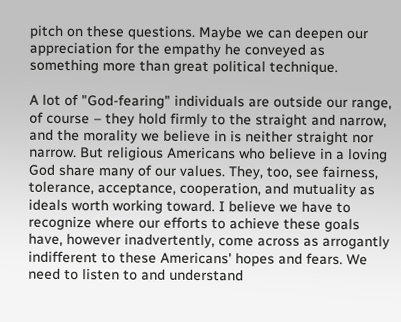pitch on these questions. Maybe we can deepen our appreciation for the empathy he conveyed as something more than great political technique.

A lot of "God-fearing" individuals are outside our range, of course – they hold firmly to the straight and narrow, and the morality we believe in is neither straight nor narrow. But religious Americans who believe in a loving God share many of our values. They, too, see fairness, tolerance, acceptance, cooperation, and mutuality as ideals worth working toward. I believe we have to recognize where our efforts to achieve these goals have, however inadvertently, come across as arrogantly indifferent to these Americans' hopes and fears. We need to listen to and understand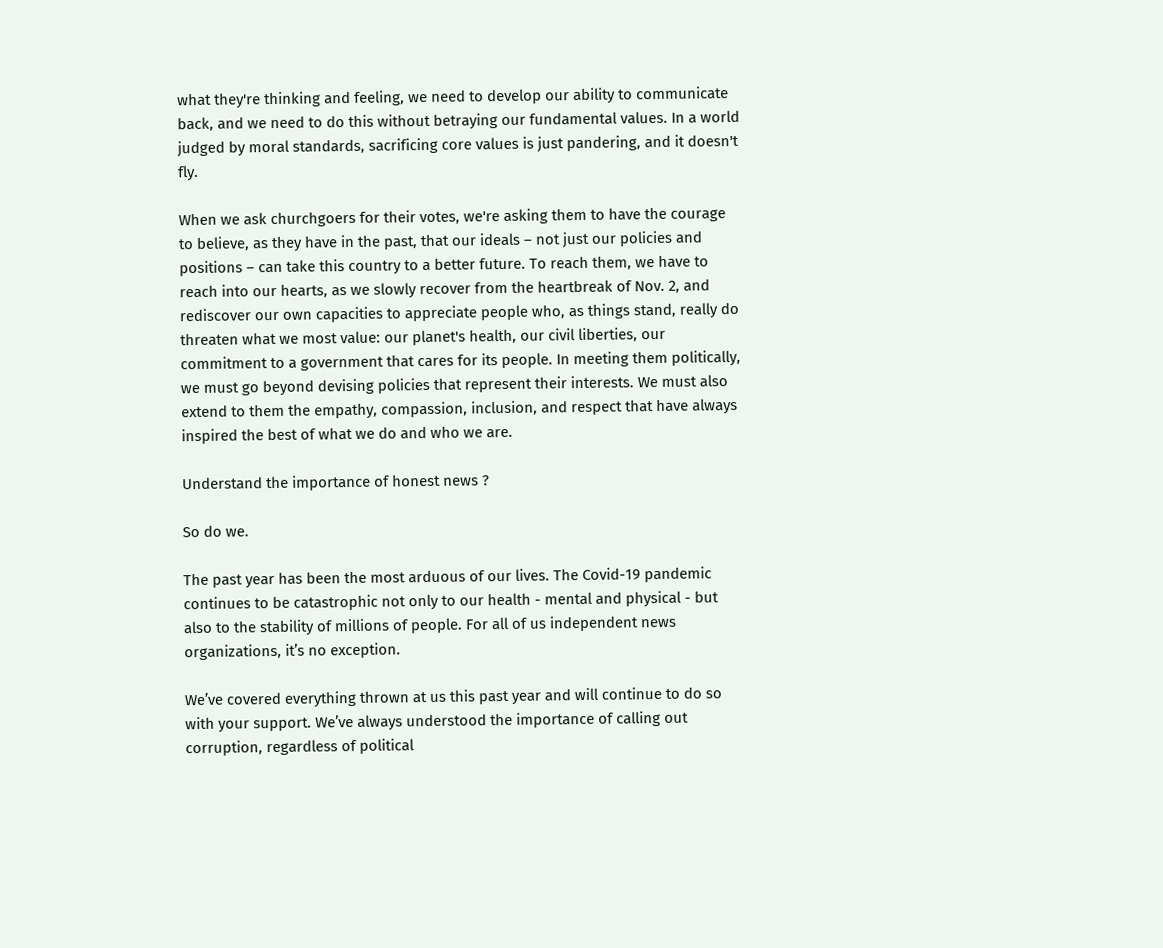what they're thinking and feeling, we need to develop our ability to communicate back, and we need to do this without betraying our fundamental values. In a world judged by moral standards, sacrificing core values is just pandering, and it doesn't fly.

When we ask churchgoers for their votes, we're asking them to have the courage to believe, as they have in the past, that our ideals – not just our policies and positions – can take this country to a better future. To reach them, we have to reach into our hearts, as we slowly recover from the heartbreak of Nov. 2, and rediscover our own capacities to appreciate people who, as things stand, really do threaten what we most value: our planet's health, our civil liberties, our commitment to a government that cares for its people. In meeting them politically, we must go beyond devising policies that represent their interests. We must also extend to them the empathy, compassion, inclusion, and respect that have always inspired the best of what we do and who we are.

Understand the importance of honest news ?

So do we.

The past year has been the most arduous of our lives. The Covid-19 pandemic continues to be catastrophic not only to our health - mental and physical - but also to the stability of millions of people. For all of us independent news organizations, it’s no exception.

We’ve covered everything thrown at us this past year and will continue to do so with your support. We’ve always understood the importance of calling out corruption, regardless of political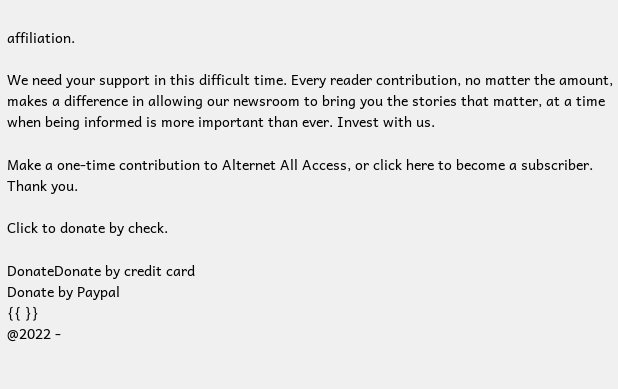affiliation.

We need your support in this difficult time. Every reader contribution, no matter the amount, makes a difference in allowing our newsroom to bring you the stories that matter, at a time when being informed is more important than ever. Invest with us.

Make a one-time contribution to Alternet All Access, or click here to become a subscriber. Thank you.

Click to donate by check.

DonateDonate by credit card
Donate by Paypal
{{ }}
@2022 -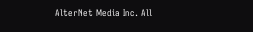AlterNet Media Inc. All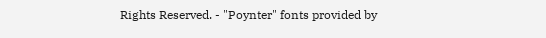Rights Reserved. - "Poynter" fonts provided by